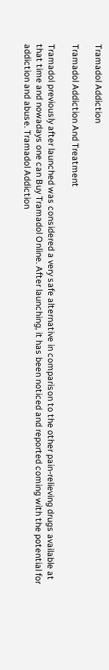Tramadol Addiction

Tramadol Addiction And Treatment

Tramadol previously after launched was considered a very safe alternative in comparison to the other pain-relieving drugs available at that time and nowadays one can Buy Tramadol Online. After launching, it has been noticed and reported coming with the potential for addiction and abuse. Tramadol Addiction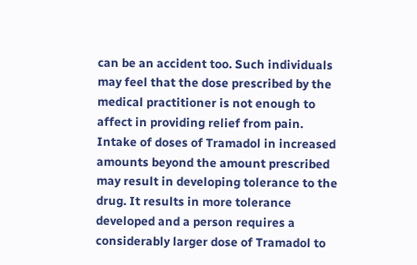can be an accident too. Such individuals may feel that the dose prescribed by the medical practitioner is not enough to affect in providing relief from pain. Intake of doses of Tramadol in increased amounts beyond the amount prescribed may result in developing tolerance to the drug. It results in more tolerance developed and a person requires a considerably larger dose of Tramadol to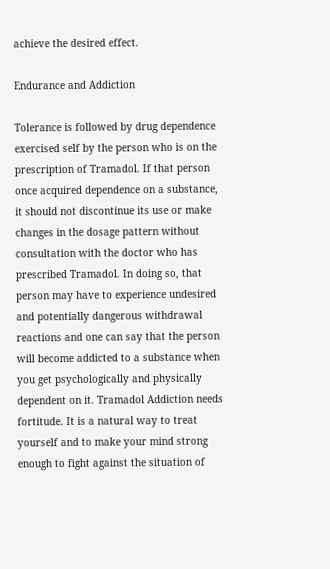achieve the desired effect.

Endurance and Addiction

Tolerance is followed by drug dependence exercised self by the person who is on the prescription of Tramadol. If that person once acquired dependence on a substance, it should not discontinue its use or make changes in the dosage pattern without consultation with the doctor who has prescribed Tramadol. In doing so, that person may have to experience undesired and potentially dangerous withdrawal reactions and one can say that the person will become addicted to a substance when you get psychologically and physically dependent on it. Tramadol Addiction needs fortitude. It is a natural way to treat yourself and to make your mind strong enough to fight against the situation of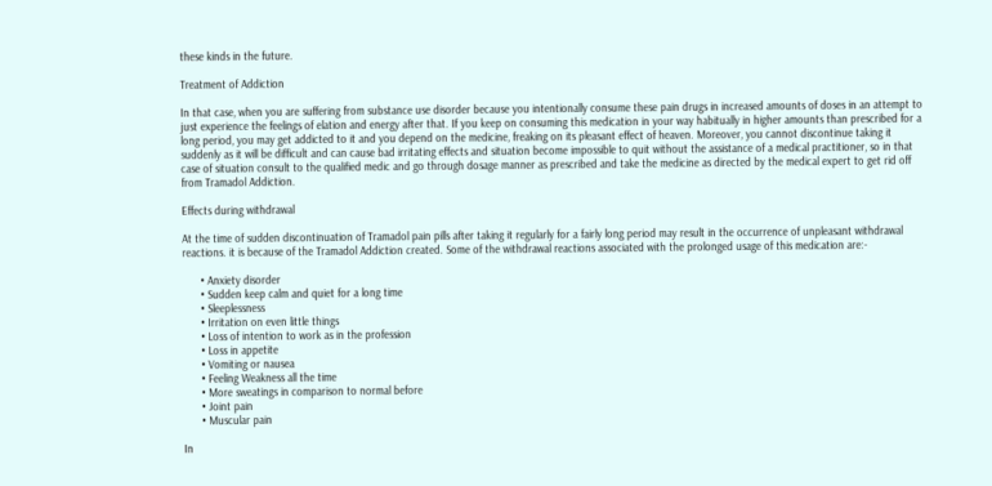these kinds in the future.

Treatment of Addiction

In that case, when you are suffering from substance use disorder because you intentionally consume these pain drugs in increased amounts of doses in an attempt to just experience the feelings of elation and energy after that. If you keep on consuming this medication in your way habitually in higher amounts than prescribed for a long period, you may get addicted to it and you depend on the medicine, freaking on its pleasant effect of heaven. Moreover, you cannot discontinue taking it suddenly as it will be difficult and can cause bad irritating effects and situation become impossible to quit without the assistance of a medical practitioner, so in that case of situation consult to the qualified medic and go through dosage manner as prescribed and take the medicine as directed by the medical expert to get rid off from Tramadol Addiction.

Effects during withdrawal

At the time of sudden discontinuation of Tramadol pain pills after taking it regularly for a fairly long period may result in the occurrence of unpleasant withdrawal reactions. it is because of the Tramadol Addiction created. Some of the withdrawal reactions associated with the prolonged usage of this medication are:-

      • Anxiety disorder
      • Sudden keep calm and quiet for a long time
      • Sleeplessness
      • Irritation on even little things
      • Loss of intention to work as in the profession
      • Loss in appetite
      • Vomiting or nausea
      • Feeling Weakness all the time
      • More sweatings in comparison to normal before
      • Joint pain
      • Muscular pain

In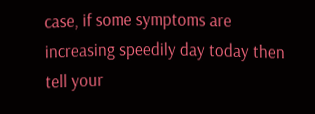case, if some symptoms are increasing speedily day today then tell your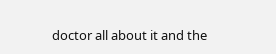doctor all about it and the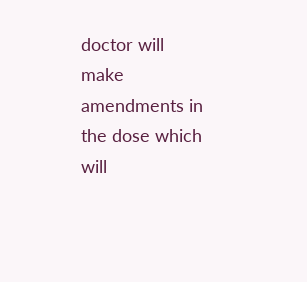doctor will make amendments in the dose which will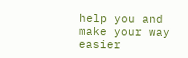help you and make your way easier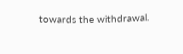towards the withdrawal.